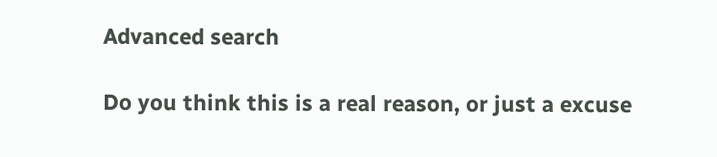Advanced search

Do you think this is a real reason, or just a excuse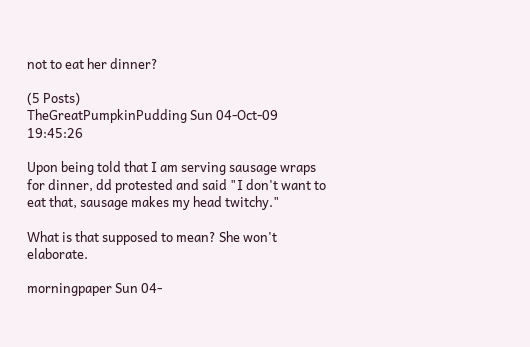not to eat her dinner?

(5 Posts)
TheGreatPumpkinPudding Sun 04-Oct-09 19:45:26

Upon being told that I am serving sausage wraps for dinner, dd protested and said "I don't want to eat that, sausage makes my head twitchy."

What is that supposed to mean? She won't elaborate.

morningpaper Sun 04-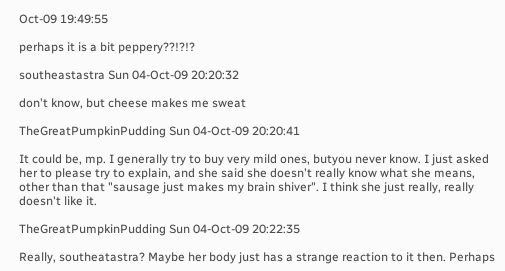Oct-09 19:49:55

perhaps it is a bit peppery??!?!?

southeastastra Sun 04-Oct-09 20:20:32

don't know, but cheese makes me sweat

TheGreatPumpkinPudding Sun 04-Oct-09 20:20:41

It could be, mp. I generally try to buy very mild ones, butyou never know. I just asked her to please try to explain, and she said she doesn't really know what she means, other than that "sausage just makes my brain shiver". I think she just really, really doesn't like it.

TheGreatPumpkinPudding Sun 04-Oct-09 20:22:35

Really, southeatastra? Maybe her body just has a strange reaction to it then. Perhaps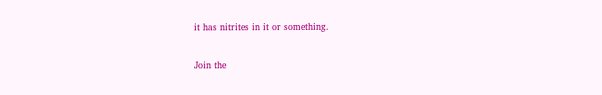it has nitrites in it or something.

Join the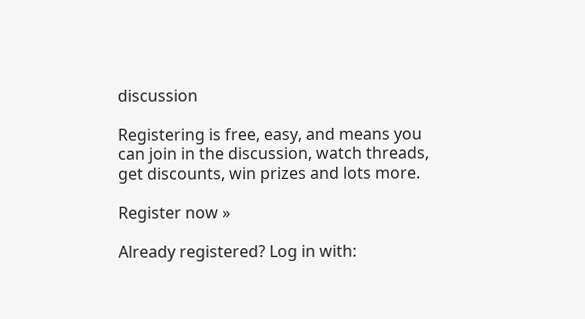discussion

Registering is free, easy, and means you can join in the discussion, watch threads, get discounts, win prizes and lots more.

Register now »

Already registered? Log in with: